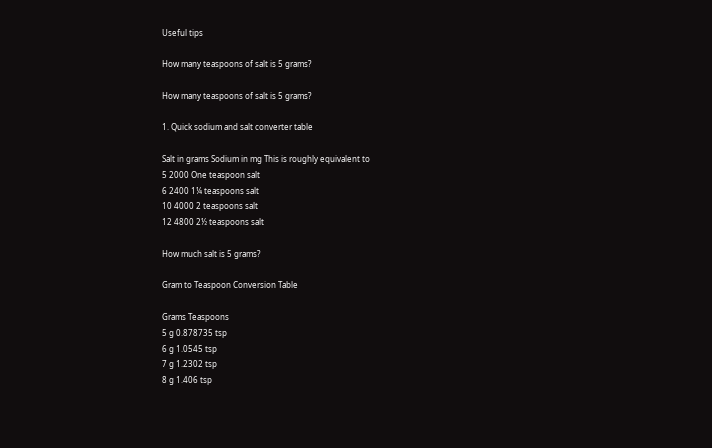Useful tips

How many teaspoons of salt is 5 grams?

How many teaspoons of salt is 5 grams?

1. Quick sodium and salt converter table

Salt in grams Sodium in mg This is roughly equivalent to
5 2000 One teaspoon salt
6 2400 1¼ teaspoons salt
10 4000 2 teaspoons salt
12 4800 2½ teaspoons salt

How much salt is 5 grams?

Gram to Teaspoon Conversion Table

Grams Teaspoons
5 g 0.878735 tsp
6 g 1.0545 tsp
7 g 1.2302 tsp
8 g 1.406 tsp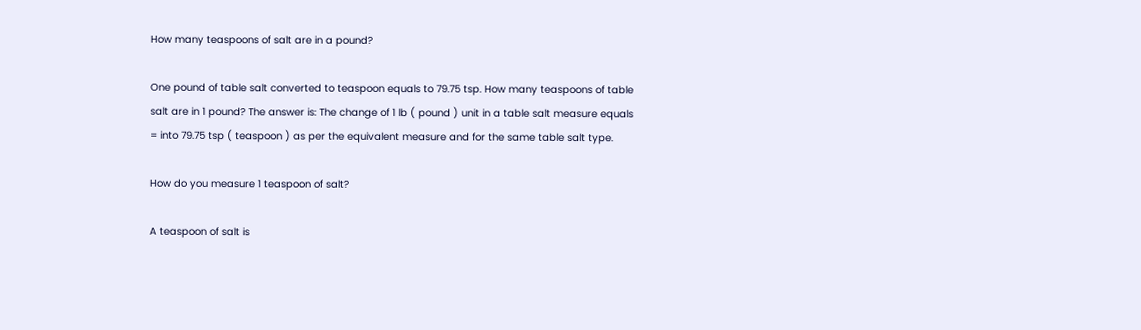How many teaspoons of salt are in a pound?

One pound of table salt converted to teaspoon equals to 79.75 tsp. How many teaspoons of table salt are in 1 pound? The answer is: The change of 1 lb ( pound ) unit in a table salt measure equals = into 79.75 tsp ( teaspoon ) as per the equivalent measure and for the same table salt type.

How do you measure 1 teaspoon of salt?

A teaspoon of salt is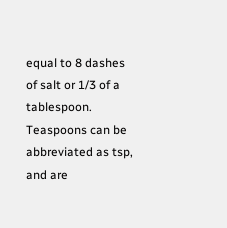equal to 8 dashes of salt or 1/3 of a tablespoon. Teaspoons can be abbreviated as tsp, and are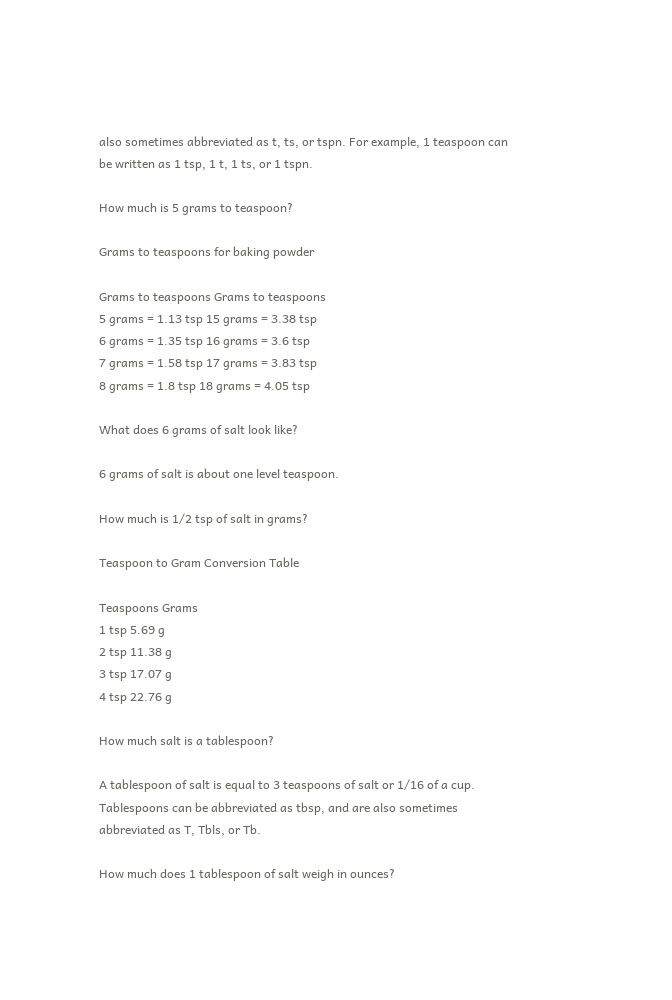also sometimes abbreviated as t, ts, or tspn. For example, 1 teaspoon can be written as 1 tsp, 1 t, 1 ts, or 1 tspn.

How much is 5 grams to teaspoon?

Grams to teaspoons for baking powder

Grams to teaspoons Grams to teaspoons
5 grams = 1.13 tsp 15 grams = 3.38 tsp
6 grams = 1.35 tsp 16 grams = 3.6 tsp
7 grams = 1.58 tsp 17 grams = 3.83 tsp
8 grams = 1.8 tsp 18 grams = 4.05 tsp

What does 6 grams of salt look like?

6 grams of salt is about one level teaspoon.

How much is 1/2 tsp of salt in grams?

Teaspoon to Gram Conversion Table

Teaspoons Grams
1 tsp 5.69 g
2 tsp 11.38 g
3 tsp 17.07 g
4 tsp 22.76 g

How much salt is a tablespoon?

A tablespoon of salt is equal to 3 teaspoons of salt or 1/16 of a cup. Tablespoons can be abbreviated as tbsp, and are also sometimes abbreviated as T, Tbls, or Tb.

How much does 1 tablespoon of salt weigh in ounces?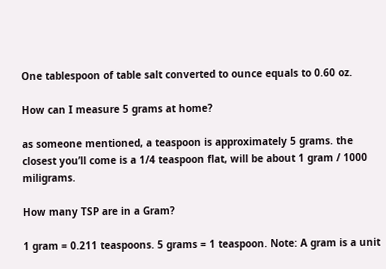One tablespoon of table salt converted to ounce equals to 0.60 oz.

How can I measure 5 grams at home?

as someone mentioned, a teaspoon is approximately 5 grams. the closest you’ll come is a 1/4 teaspoon flat, will be about 1 gram / 1000 miligrams.

How many TSP are in a Gram?

1 gram = 0.211 teaspoons. 5 grams = 1 teaspoon. Note: A gram is a unit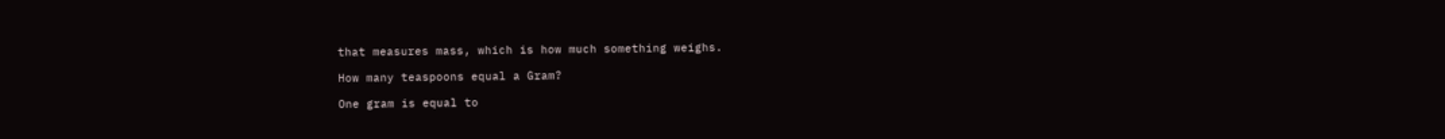that measures mass, which is how much something weighs.

How many teaspoons equal a Gram?

One gram is equal to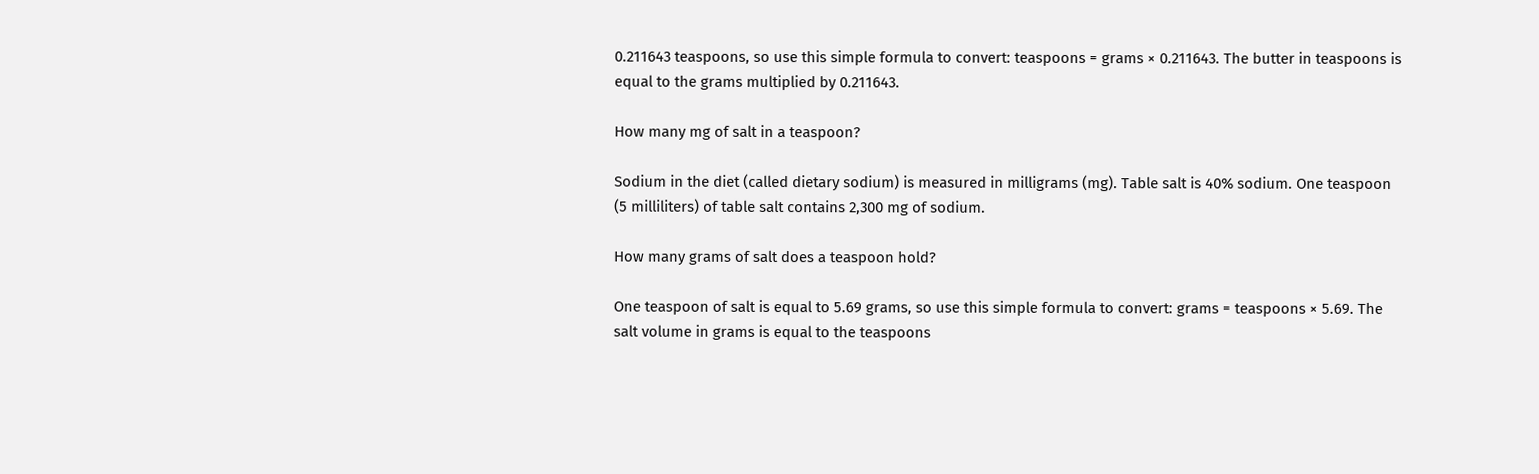0.211643 teaspoons, so use this simple formula to convert: teaspoons = grams × 0.211643. The butter in teaspoons is equal to the grams multiplied by 0.211643.

How many mg of salt in a teaspoon?

Sodium in the diet (called dietary sodium) is measured in milligrams (mg). Table salt is 40% sodium. One teaspoon (5 milliliters) of table salt contains 2,300 mg of sodium.

How many grams of salt does a teaspoon hold?

One teaspoon of salt is equal to 5.69 grams, so use this simple formula to convert: grams = teaspoons × 5.69. The salt volume in grams is equal to the teaspoons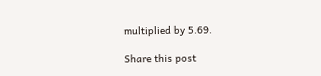multiplied by 5.69.

Share this post